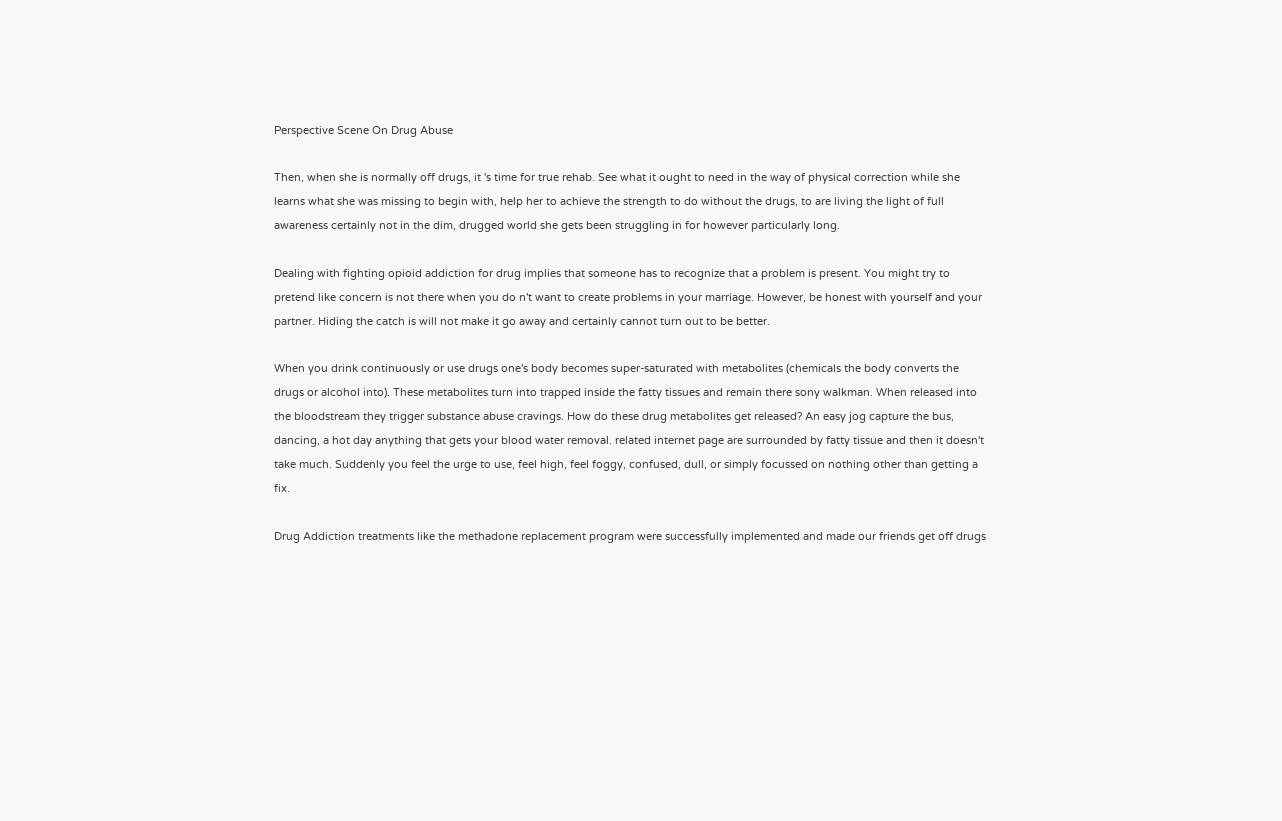Perspective Scene On Drug Abuse

Then, when she is normally off drugs, it 's time for true rehab. See what it ought to need in the way of physical correction while she learns what she was missing to begin with, help her to achieve the strength to do without the drugs, to are living the light of full awareness certainly not in the dim, drugged world she gets been struggling in for however particularly long.

Dealing with fighting opioid addiction for drug implies that someone has to recognize that a problem is present. You might try to pretend like concern is not there when you do n't want to create problems in your marriage. However, be honest with yourself and your partner. Hiding the catch is will not make it go away and certainly cannot turn out to be better.

When you drink continuously or use drugs one's body becomes super-saturated with metabolites (chemicals the body converts the drugs or alcohol into). These metabolites turn into trapped inside the fatty tissues and remain there sony walkman. When released into the bloodstream they trigger substance abuse cravings. How do these drug metabolites get released? An easy jog capture the bus, dancing, a hot day anything that gets your blood water removal. related internet page are surrounded by fatty tissue and then it doesn't take much. Suddenly you feel the urge to use, feel high, feel foggy, confused, dull, or simply focussed on nothing other than getting a fix.

Drug Addiction treatments like the methadone replacement program were successfully implemented and made our friends get off drugs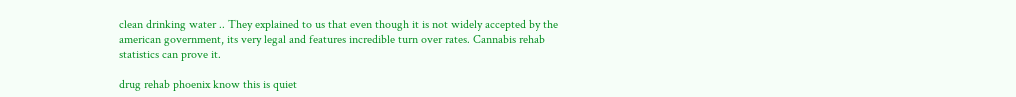clean drinking water .. They explained to us that even though it is not widely accepted by the american government, its very legal and features incredible turn over rates. Cannabis rehab statistics can prove it.

drug rehab phoenix know this is quiet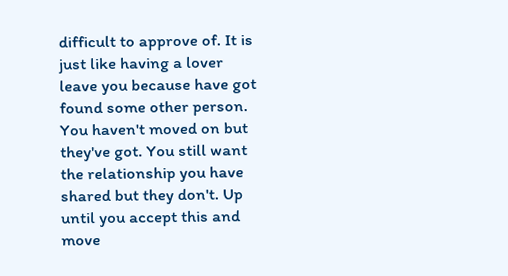difficult to approve of. It is just like having a lover leave you because have got found some other person. You haven't moved on but they've got. You still want the relationship you have shared but they don't. Up until you accept this and move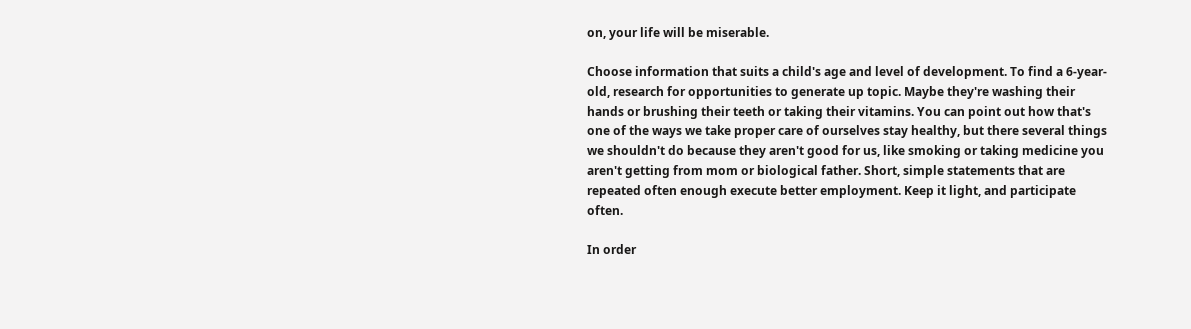on, your life will be miserable.

Choose information that suits a child's age and level of development. To find a 6-year-old, research for opportunities to generate up topic. Maybe they're washing their hands or brushing their teeth or taking their vitamins. You can point out how that's one of the ways we take proper care of ourselves stay healthy, but there several things we shouldn't do because they aren't good for us, like smoking or taking medicine you aren't getting from mom or biological father. Short, simple statements that are repeated often enough execute better employment. Keep it light, and participate often.

In order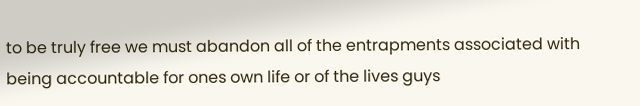to be truly free we must abandon all of the entrapments associated with being accountable for ones own life or of the lives guys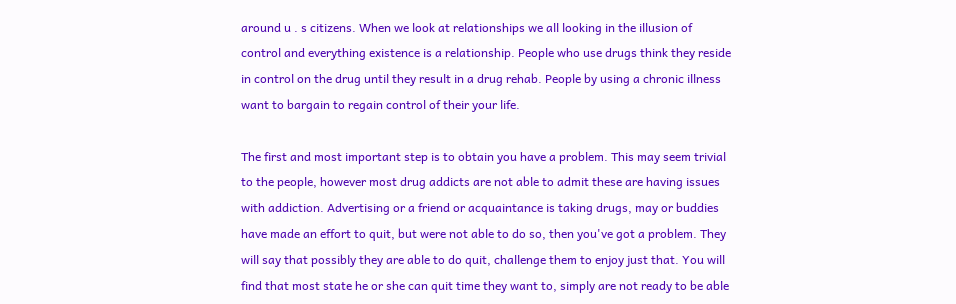around u . s citizens. When we look at relationships we all looking in the illusion of control and everything existence is a relationship. People who use drugs think they reside in control on the drug until they result in a drug rehab. People by using a chronic illness want to bargain to regain control of their your life.

The first and most important step is to obtain you have a problem. This may seem trivial to the people, however most drug addicts are not able to admit these are having issues with addiction. Advertising or a friend or acquaintance is taking drugs, may or buddies have made an effort to quit, but were not able to do so, then you've got a problem. They will say that possibly they are able to do quit, challenge them to enjoy just that. You will find that most state he or she can quit time they want to, simply are not ready to be able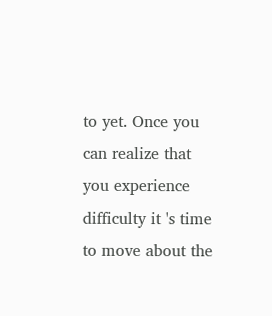to yet. Once you can realize that you experience difficulty it 's time to move about the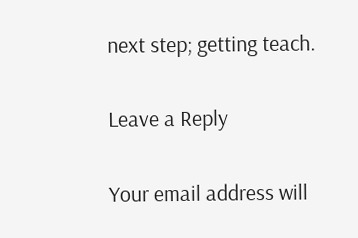next step; getting teach.

Leave a Reply

Your email address will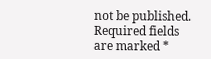not be published. Required fields are marked *